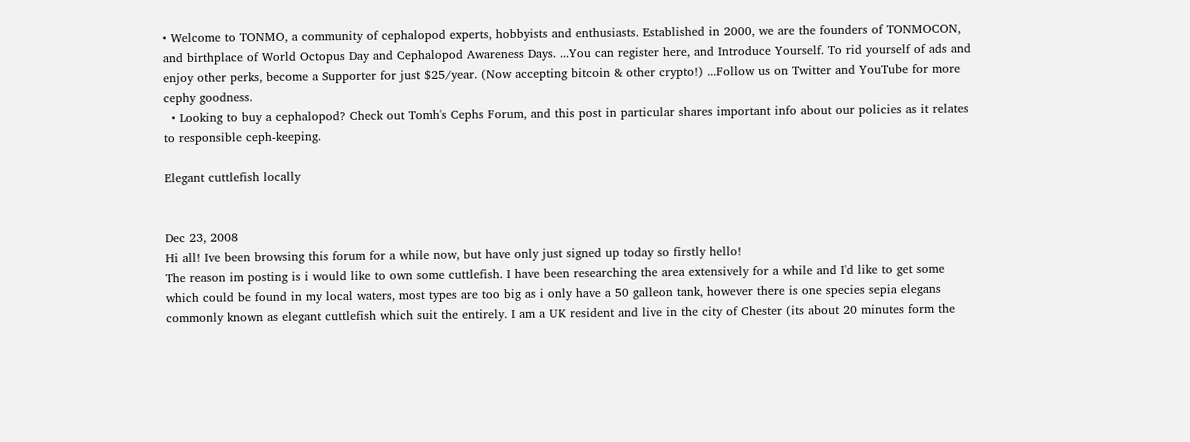• Welcome to TONMO, a community of cephalopod experts, hobbyists and enthusiasts. Established in 2000, we are the founders of TONMOCON, and birthplace of World Octopus Day and Cephalopod Awareness Days. ...You can register here, and Introduce Yourself. To rid yourself of ads and enjoy other perks, become a Supporter for just $25/year. (Now accepting bitcoin & other crypto!) ...Follow us on Twitter and YouTube for more cephy goodness.
  • Looking to buy a cephalopod? Check out Tomh's Cephs Forum, and this post in particular shares important info about our policies as it relates to responsible ceph-keeping.

Elegant cuttlefish locally


Dec 23, 2008
Hi all! Ive been browsing this forum for a while now, but have only just signed up today so firstly hello!
The reason im posting is i would like to own some cuttlefish. I have been researching the area extensively for a while and I'd like to get some which could be found in my local waters, most types are too big as i only have a 50 galleon tank, however there is one species sepia elegans commonly known as elegant cuttlefish which suit the entirely. I am a UK resident and live in the city of Chester (its about 20 minutes form the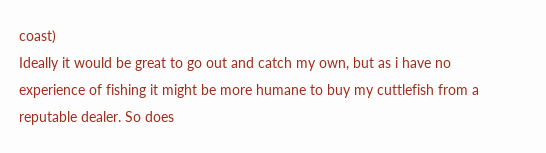coast)
Ideally it would be great to go out and catch my own, but as i have no experience of fishing it might be more humane to buy my cuttlefish from a reputable dealer. So does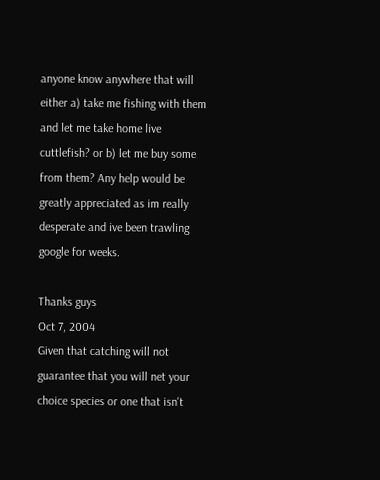anyone know anywhere that will either a) take me fishing with them and let me take home live cuttlefish? or b) let me buy some from them? Any help would be greatly appreciated as im really desperate and ive been trawling google for weeks.

Thanks guys
Oct 7, 2004
Given that catching will not guarantee that you will net your choice species or one that isn't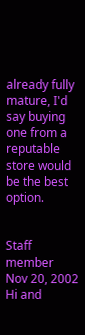already fully mature, I'd say buying one from a reputable store would be the best option.


Staff member
Nov 20, 2002
Hi and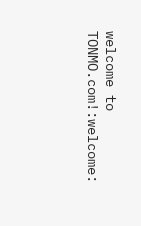welcome to TONMO.com!:welcome: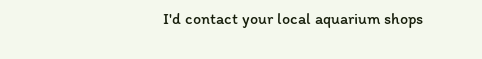I'd contact your local aquarium shops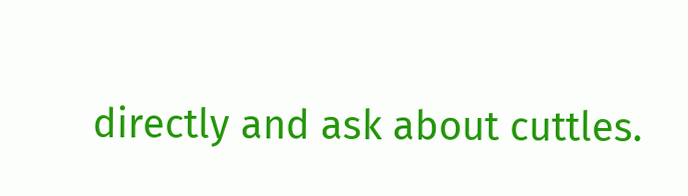directly and ask about cuttles.